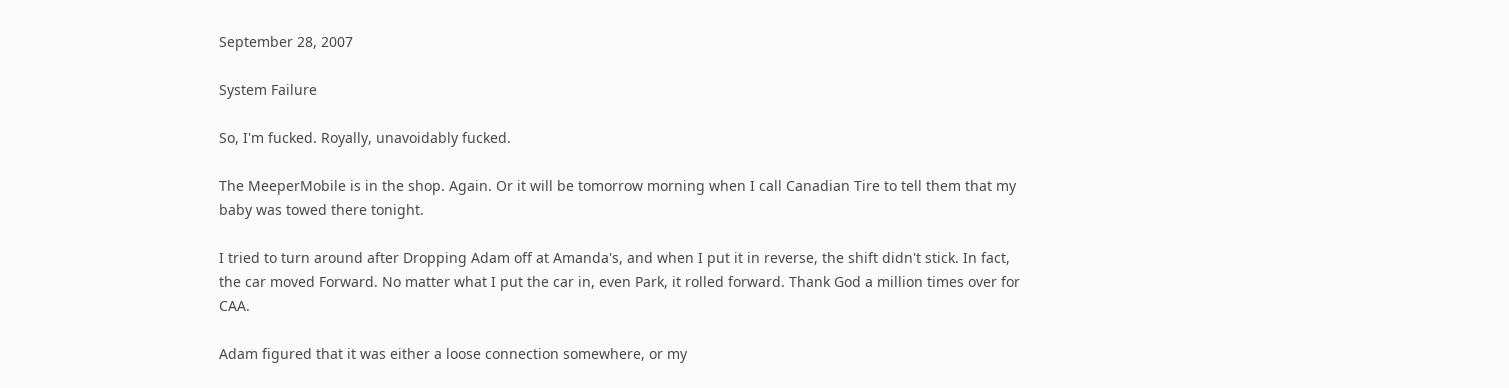September 28, 2007

System Failure

So, I'm fucked. Royally, unavoidably fucked.

The MeeperMobile is in the shop. Again. Or it will be tomorrow morning when I call Canadian Tire to tell them that my baby was towed there tonight.

I tried to turn around after Dropping Adam off at Amanda's, and when I put it in reverse, the shift didn't stick. In fact, the car moved Forward. No matter what I put the car in, even Park, it rolled forward. Thank God a million times over for CAA.

Adam figured that it was either a loose connection somewhere, or my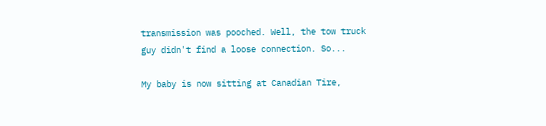transmission was pooched. Well, the tow truck guy didn't find a loose connection. So...

My baby is now sitting at Canadian Tire,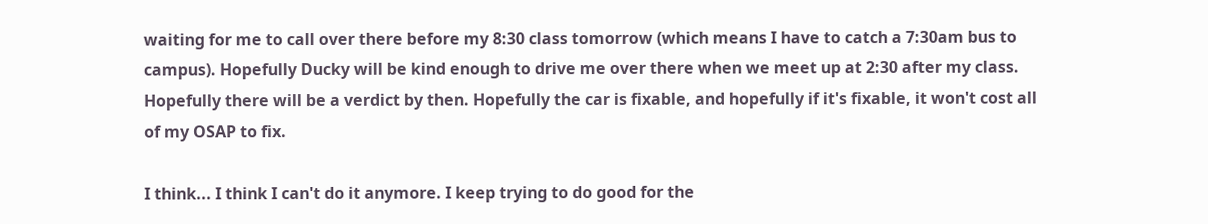waiting for me to call over there before my 8:30 class tomorrow (which means I have to catch a 7:30am bus to campus). Hopefully Ducky will be kind enough to drive me over there when we meet up at 2:30 after my class. Hopefully there will be a verdict by then. Hopefully the car is fixable, and hopefully if it's fixable, it won't cost all of my OSAP to fix.

I think... I think I can't do it anymore. I keep trying to do good for the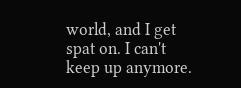world, and I get spat on. I can't keep up anymore.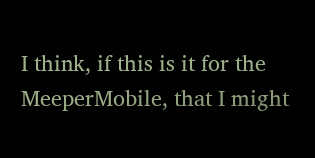I think, if this is it for the MeeperMobile, that I might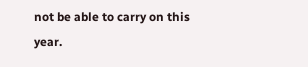not be able to carry on this year.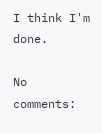I think I'm done.

No comments: